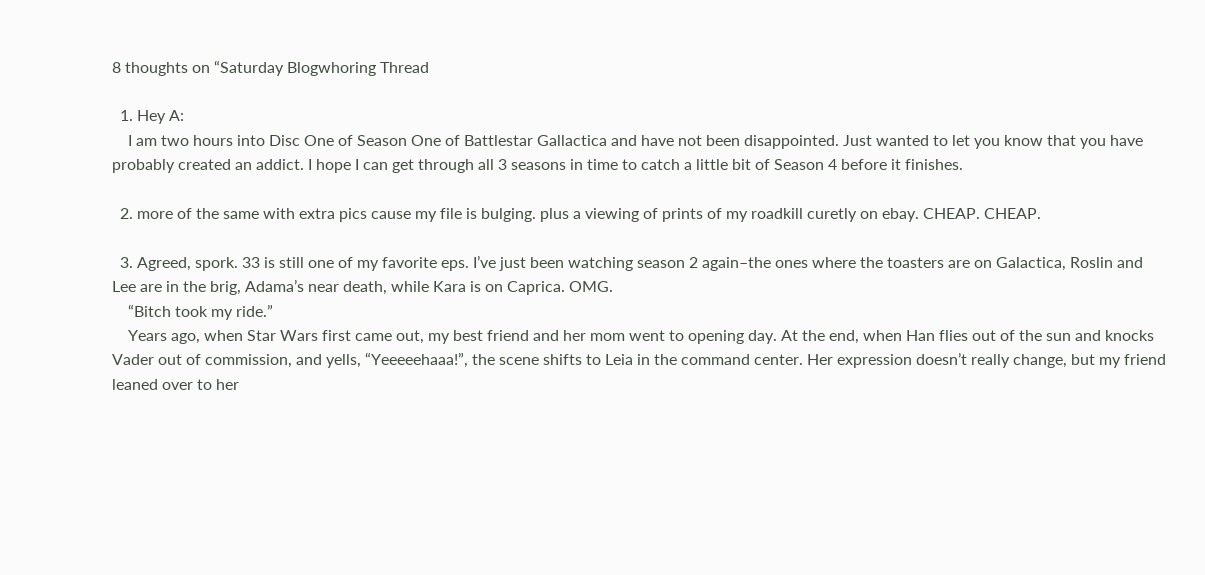8 thoughts on “Saturday Blogwhoring Thread

  1. Hey A:
    I am two hours into Disc One of Season One of Battlestar Gallactica and have not been disappointed. Just wanted to let you know that you have probably created an addict. I hope I can get through all 3 seasons in time to catch a little bit of Season 4 before it finishes.

  2. more of the same with extra pics cause my file is bulging. plus a viewing of prints of my roadkill curetly on ebay. CHEAP. CHEAP.

  3. Agreed, spork. 33 is still one of my favorite eps. I’ve just been watching season 2 again–the ones where the toasters are on Galactica, Roslin and Lee are in the brig, Adama’s near death, while Kara is on Caprica. OMG.
    “Bitch took my ride.”
    Years ago, when Star Wars first came out, my best friend and her mom went to opening day. At the end, when Han flies out of the sun and knocks Vader out of commission, and yells, “Yeeeeehaaa!”, the scene shifts to Leia in the command center. Her expression doesn’t really change, but my friend leaned over to her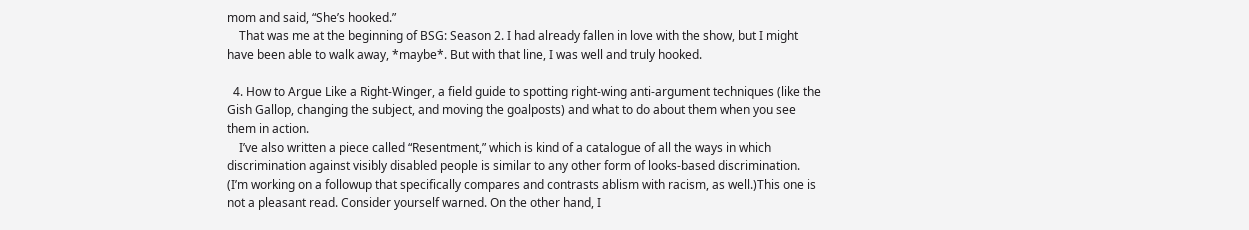mom and said, “She’s hooked.”
    That was me at the beginning of BSG: Season 2. I had already fallen in love with the show, but I might have been able to walk away, *maybe*. But with that line, I was well and truly hooked.

  4. How to Argue Like a Right-Winger, a field guide to spotting right-wing anti-argument techniques (like the Gish Gallop, changing the subject, and moving the goalposts) and what to do about them when you see them in action.
    I’ve also written a piece called “Resentment,” which is kind of a catalogue of all the ways in which discrimination against visibly disabled people is similar to any other form of looks-based discrimination. (I’m working on a followup that specifically compares and contrasts ablism with racism, as well.)This one is not a pleasant read. Consider yourself warned. On the other hand, I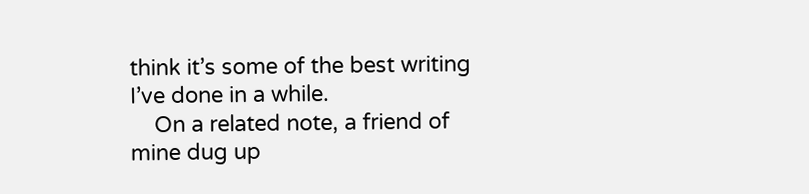think it’s some of the best writing I’ve done in a while.
    On a related note, a friend of mine dug up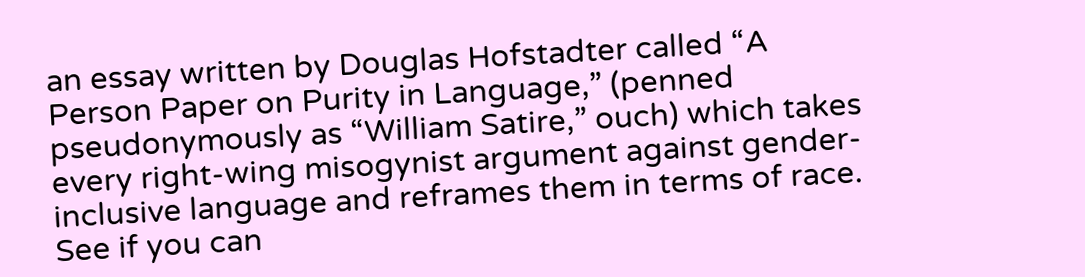an essay written by Douglas Hofstadter called “A Person Paper on Purity in Language,” (penned pseudonymously as “William Satire,” ouch) which takes every right-wing misogynist argument against gender-inclusive language and reframes them in terms of race. See if you can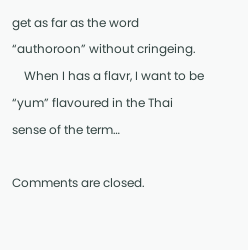get as far as the word “authoroon” without cringeing.
    When I has a flavr, I want to be “yum” flavoured in the Thai sense of the term…

Comments are closed.